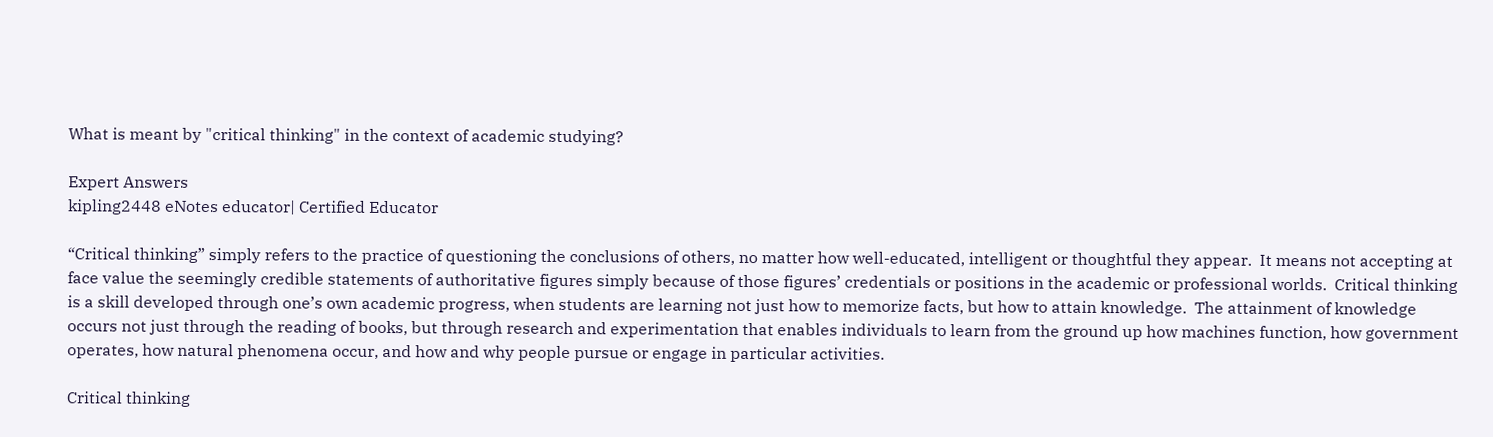What is meant by "critical thinking" in the context of academic studying?

Expert Answers
kipling2448 eNotes educator| Certified Educator

“Critical thinking” simply refers to the practice of questioning the conclusions of others, no matter how well-educated, intelligent or thoughtful they appear.  It means not accepting at face value the seemingly credible statements of authoritative figures simply because of those figures’ credentials or positions in the academic or professional worlds.  Critical thinking is a skill developed through one’s own academic progress, when students are learning not just how to memorize facts, but how to attain knowledge.  The attainment of knowledge occurs not just through the reading of books, but through research and experimentation that enables individuals to learn from the ground up how machines function, how government operates, how natural phenomena occur, and how and why people pursue or engage in particular activities.

Critical thinking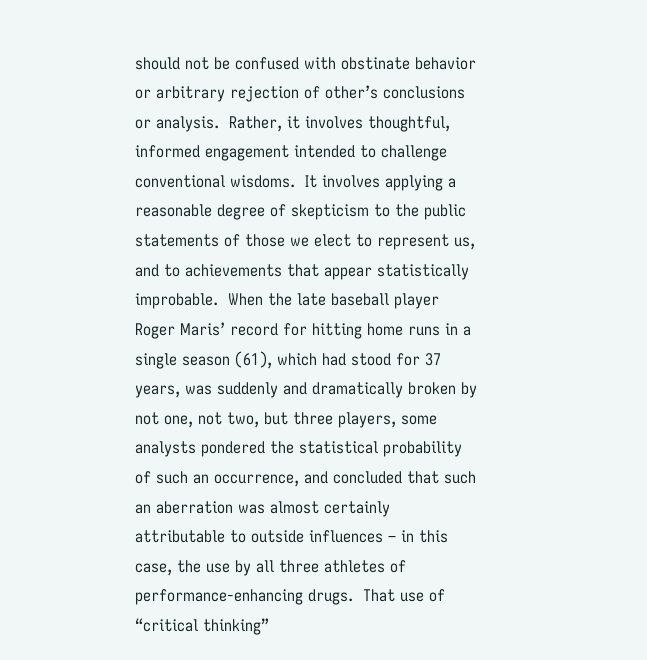should not be confused with obstinate behavior or arbitrary rejection of other’s conclusions or analysis.  Rather, it involves thoughtful, informed engagement intended to challenge conventional wisdoms.  It involves applying a reasonable degree of skepticism to the public statements of those we elect to represent us, and to achievements that appear statistically improbable.  When the late baseball player Roger Maris’ record for hitting home runs in a single season (61), which had stood for 37 years, was suddenly and dramatically broken by not one, not two, but three players, some analysts pondered the statistical probability of such an occurrence, and concluded that such an aberration was almost certainly attributable to outside influences – in this case, the use by all three athletes of performance-enhancing drugs.  That use of “critical thinking”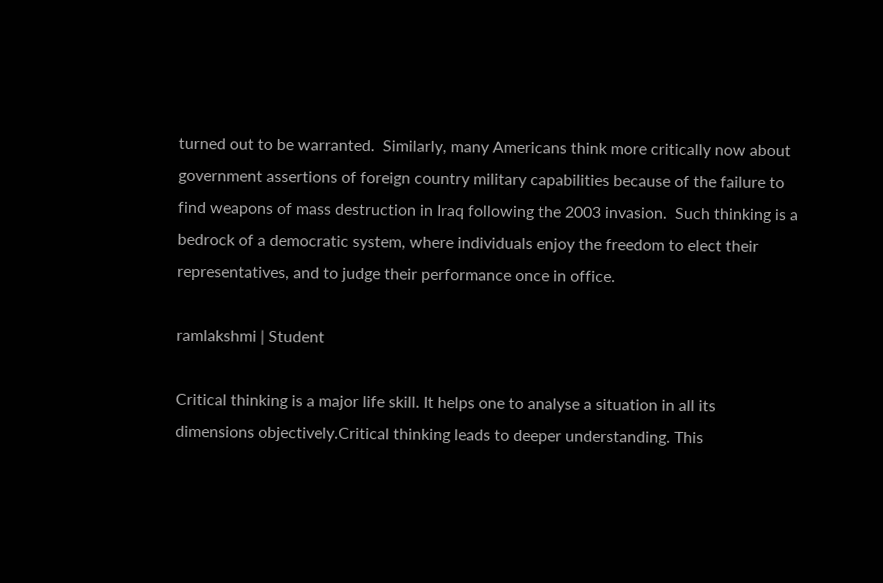turned out to be warranted.  Similarly, many Americans think more critically now about government assertions of foreign country military capabilities because of the failure to find weapons of mass destruction in Iraq following the 2003 invasion.  Such thinking is a bedrock of a democratic system, where individuals enjoy the freedom to elect their representatives, and to judge their performance once in office.

ramlakshmi | Student

Critical thinking is a major life skill. It helps one to analyse a situation in all its dimensions objectively.Critical thinking leads to deeper understanding. This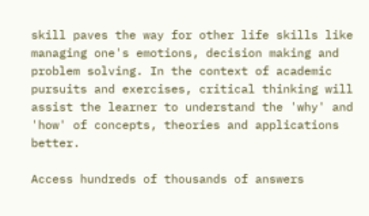skill paves the way for other life skills like managing one's emotions, decision making and problem solving. In the context of academic pursuits and exercises, critical thinking will assist the learner to understand the 'why' and 'how' of concepts, theories and applications better.

Access hundreds of thousands of answers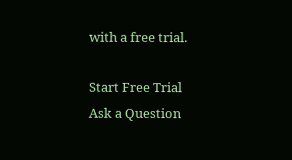with a free trial.

Start Free Trial
Ask a Question